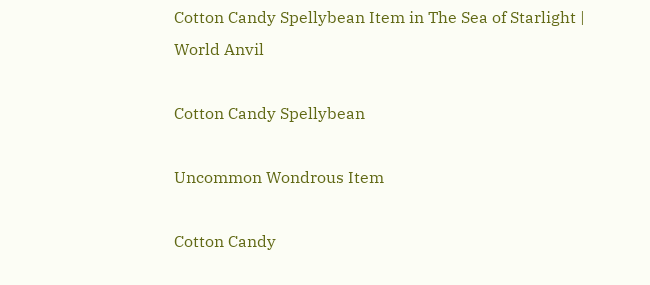Cotton Candy Spellybean Item in The Sea of Starlight | World Anvil

Cotton Candy Spellybean

Uncommon Wondrous Item

Cotton Candy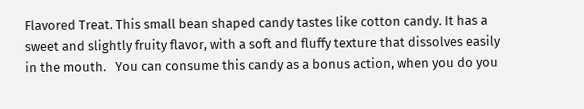Flavored Treat. This small bean shaped candy tastes like cotton candy. It has a sweet and slightly fruity flavor, with a soft and fluffy texture that dissolves easily in the mouth.   You can consume this candy as a bonus action, when you do you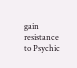gain resistance to Psychic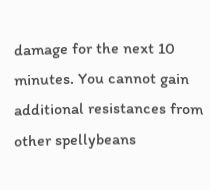damage for the next 10 minutes. You cannot gain additional resistances from other spellybeans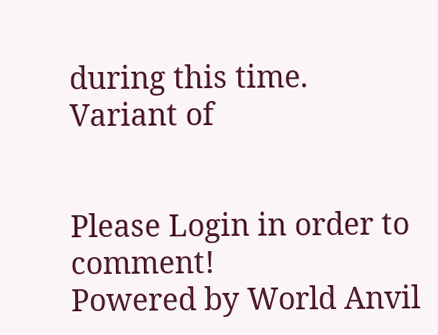during this time.
Variant of


Please Login in order to comment!
Powered by World Anvil